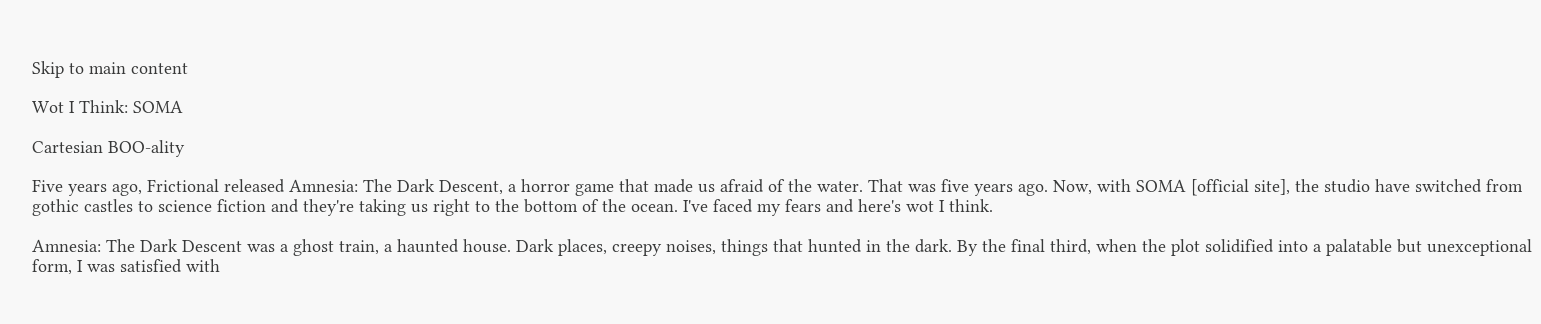Skip to main content

Wot I Think: SOMA

Cartesian BOO-ality

Five years ago, Frictional released Amnesia: The Dark Descent, a horror game that made us afraid of the water. That was five years ago. Now, with SOMA [official site], the studio have switched from gothic castles to science fiction and they're taking us right to the bottom of the ocean. I've faced my fears and here's wot I think.

Amnesia: The Dark Descent was a ghost train, a haunted house. Dark places, creepy noises, things that hunted in the dark. By the final third, when the plot solidified into a palatable but unexceptional form, I was satisfied with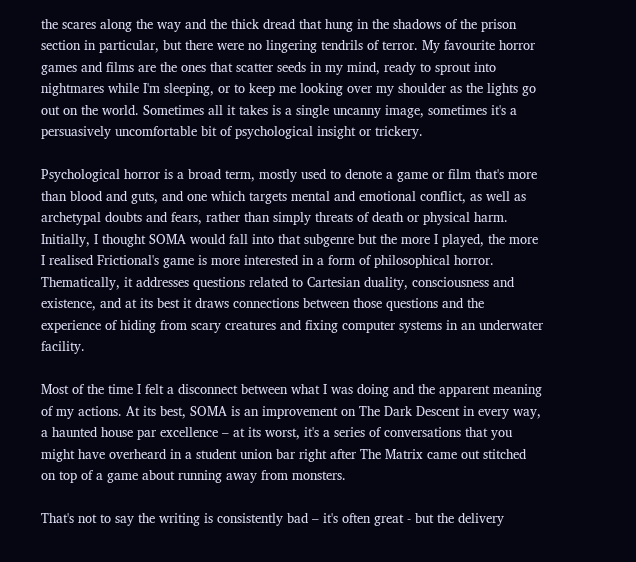the scares along the way and the thick dread that hung in the shadows of the prison section in particular, but there were no lingering tendrils of terror. My favourite horror games and films are the ones that scatter seeds in my mind, ready to sprout into nightmares while I'm sleeping, or to keep me looking over my shoulder as the lights go out on the world. Sometimes all it takes is a single uncanny image, sometimes it's a persuasively uncomfortable bit of psychological insight or trickery.

Psychological horror is a broad term, mostly used to denote a game or film that's more than blood and guts, and one which targets mental and emotional conflict, as well as archetypal doubts and fears, rather than simply threats of death or physical harm. Initially, I thought SOMA would fall into that subgenre but the more I played, the more I realised Frictional's game is more interested in a form of philosophical horror. Thematically, it addresses questions related to Cartesian duality, consciousness and existence, and at its best it draws connections between those questions and the experience of hiding from scary creatures and fixing computer systems in an underwater facility.

Most of the time I felt a disconnect between what I was doing and the apparent meaning of my actions. At its best, SOMA is an improvement on The Dark Descent in every way, a haunted house par excellence – at its worst, it's a series of conversations that you might have overheard in a student union bar right after The Matrix came out stitched on top of a game about running away from monsters.

That's not to say the writing is consistently bad – it's often great - but the delivery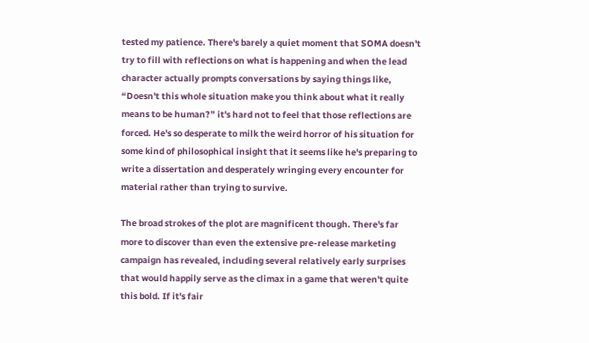tested my patience. There's barely a quiet moment that SOMA doesn't try to fill with reflections on what is happening and when the lead character actually prompts conversations by saying things like, “Doesn't this whole situation make you think about what it really means to be human?” it's hard not to feel that those reflections are forced. He's so desperate to milk the weird horror of his situation for some kind of philosophical insight that it seems like he's preparing to write a dissertation and desperately wringing every encounter for material rather than trying to survive.

The broad strokes of the plot are magnificent though. There's far more to discover than even the extensive pre-release marketing campaign has revealed, including several relatively early surprises that would happily serve as the climax in a game that weren't quite this bold. If it's fair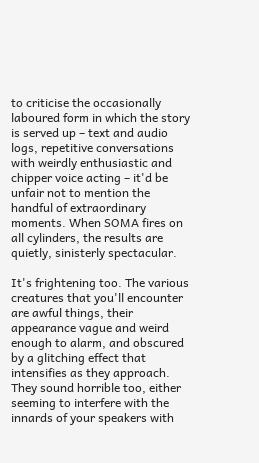to criticise the occasionally laboured form in which the story is served up – text and audio logs, repetitive conversations with weirdly enthusiastic and chipper voice acting – it'd be unfair not to mention the handful of extraordinary moments. When SOMA fires on all cylinders, the results are quietly, sinisterly spectacular.

It's frightening too. The various creatures that you'll encounter are awful things, their appearance vague and weird enough to alarm, and obscured by a glitching effect that intensifies as they approach. They sound horrible too, either seeming to interfere with the innards of your speakers with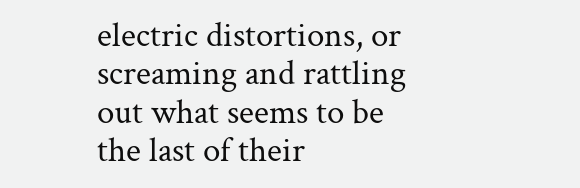electric distortions, or screaming and rattling out what seems to be the last of their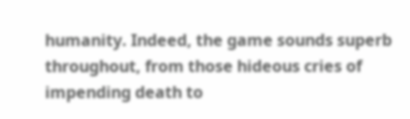humanity. Indeed, the game sounds superb throughout, from those hideous cries of impending death to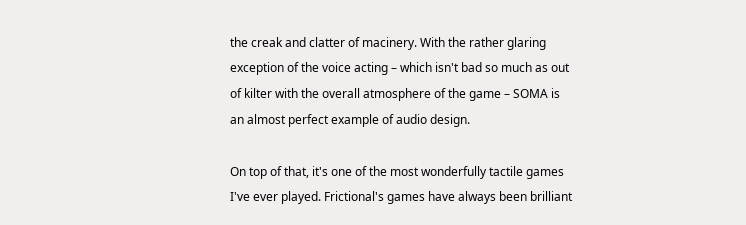the creak and clatter of macinery. With the rather glaring exception of the voice acting – which isn't bad so much as out of kilter with the overall atmosphere of the game – SOMA is an almost perfect example of audio design.

On top of that, it's one of the most wonderfully tactile games I've ever played. Frictional's games have always been brilliant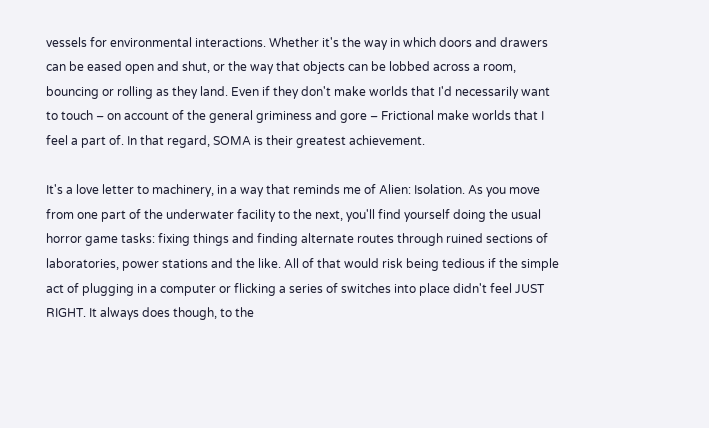vessels for environmental interactions. Whether it's the way in which doors and drawers can be eased open and shut, or the way that objects can be lobbed across a room, bouncing or rolling as they land. Even if they don't make worlds that I'd necessarily want to touch – on account of the general griminess and gore – Frictional make worlds that I feel a part of. In that regard, SOMA is their greatest achievement.

It's a love letter to machinery, in a way that reminds me of Alien: Isolation. As you move from one part of the underwater facility to the next, you'll find yourself doing the usual horror game tasks: fixing things and finding alternate routes through ruined sections of laboratories, power stations and the like. All of that would risk being tedious if the simple act of plugging in a computer or flicking a series of switches into place didn't feel JUST RIGHT. It always does though, to the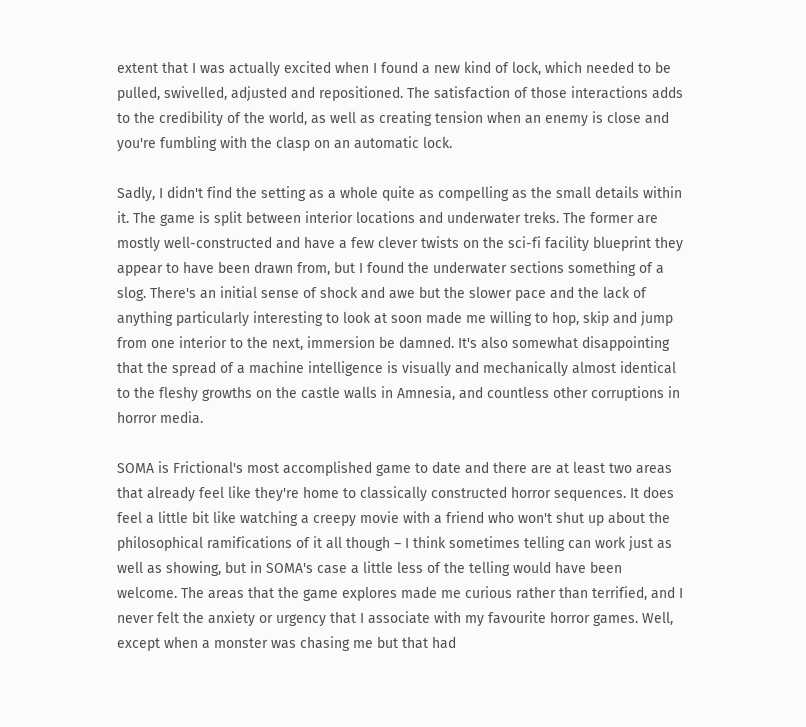extent that I was actually excited when I found a new kind of lock, which needed to be pulled, swivelled, adjusted and repositioned. The satisfaction of those interactions adds to the credibility of the world, as well as creating tension when an enemy is close and you're fumbling with the clasp on an automatic lock.

Sadly, I didn't find the setting as a whole quite as compelling as the small details within it. The game is split between interior locations and underwater treks. The former are mostly well-constructed and have a few clever twists on the sci-fi facility blueprint they appear to have been drawn from, but I found the underwater sections something of a slog. There's an initial sense of shock and awe but the slower pace and the lack of anything particularly interesting to look at soon made me willing to hop, skip and jump from one interior to the next, immersion be damned. It's also somewhat disappointing that the spread of a machine intelligence is visually and mechanically almost identical to the fleshy growths on the castle walls in Amnesia, and countless other corruptions in horror media.

SOMA is Frictional's most accomplished game to date and there are at least two areas that already feel like they're home to classically constructed horror sequences. It does feel a little bit like watching a creepy movie with a friend who won't shut up about the philosophical ramifications of it all though – I think sometimes telling can work just as well as showing, but in SOMA's case a little less of the telling would have been welcome. The areas that the game explores made me curious rather than terrified, and I never felt the anxiety or urgency that I associate with my favourite horror games. Well, except when a monster was chasing me but that had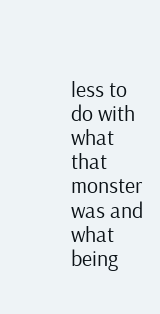less to do with what that monster was and what being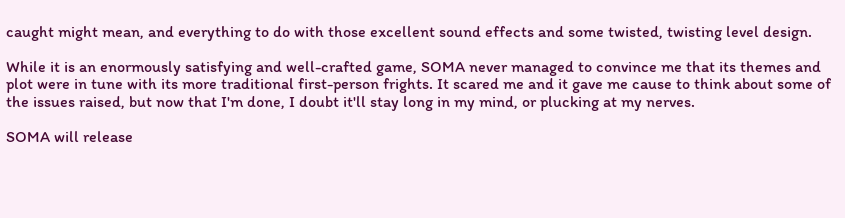caught might mean, and everything to do with those excellent sound effects and some twisted, twisting level design.

While it is an enormously satisfying and well-crafted game, SOMA never managed to convince me that its themes and plot were in tune with its more traditional first-person frights. It scared me and it gave me cause to think about some of the issues raised, but now that I'm done, I doubt it'll stay long in my mind, or plucking at my nerves.

SOMA will release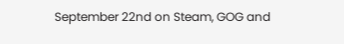September 22nd on Steam, GOG and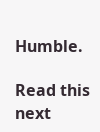Humble.

Read this next